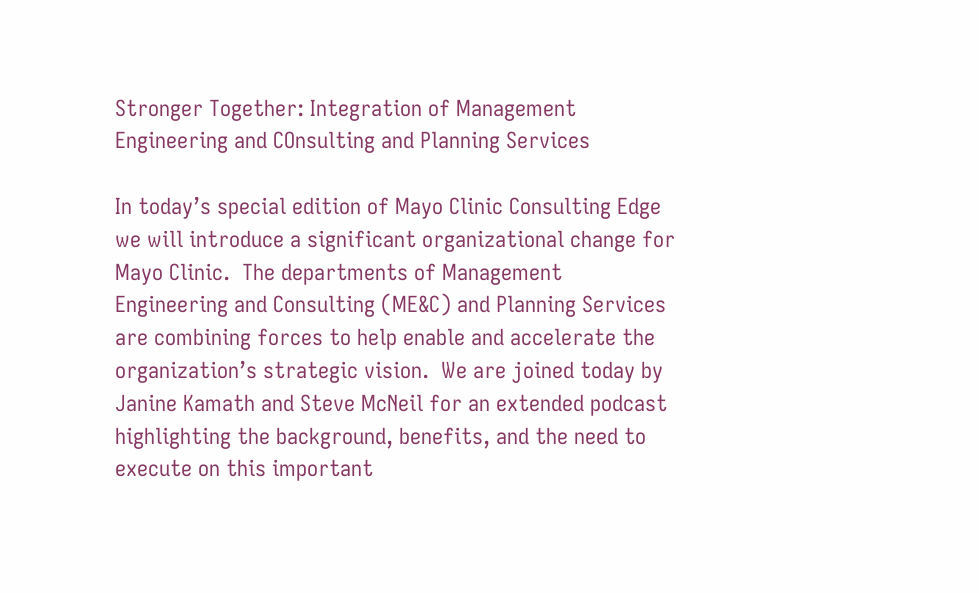Stronger Together: Integration of Management Engineering and COnsulting and Planning Services

In today’s special edition of Mayo Clinic Consulting Edge we will introduce a significant organizational change for Mayo Clinic.  The departments of Management Engineering and Consulting (ME&C) and Planning Services are combining forces to help enable and accelerate the organization’s strategic vision.  We are joined today by Janine Kamath and Steve McNeil for an extended podcast highlighting the background, benefits, and the need to execute on this important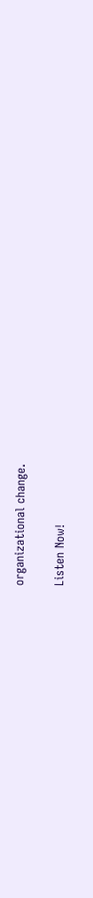organizational change.

Listen Now!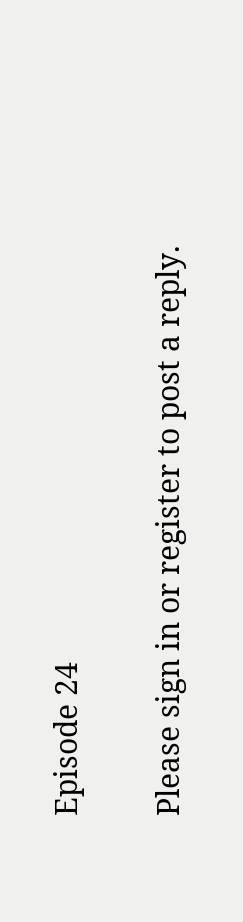Episode 24


Please sign in or register to post a reply.